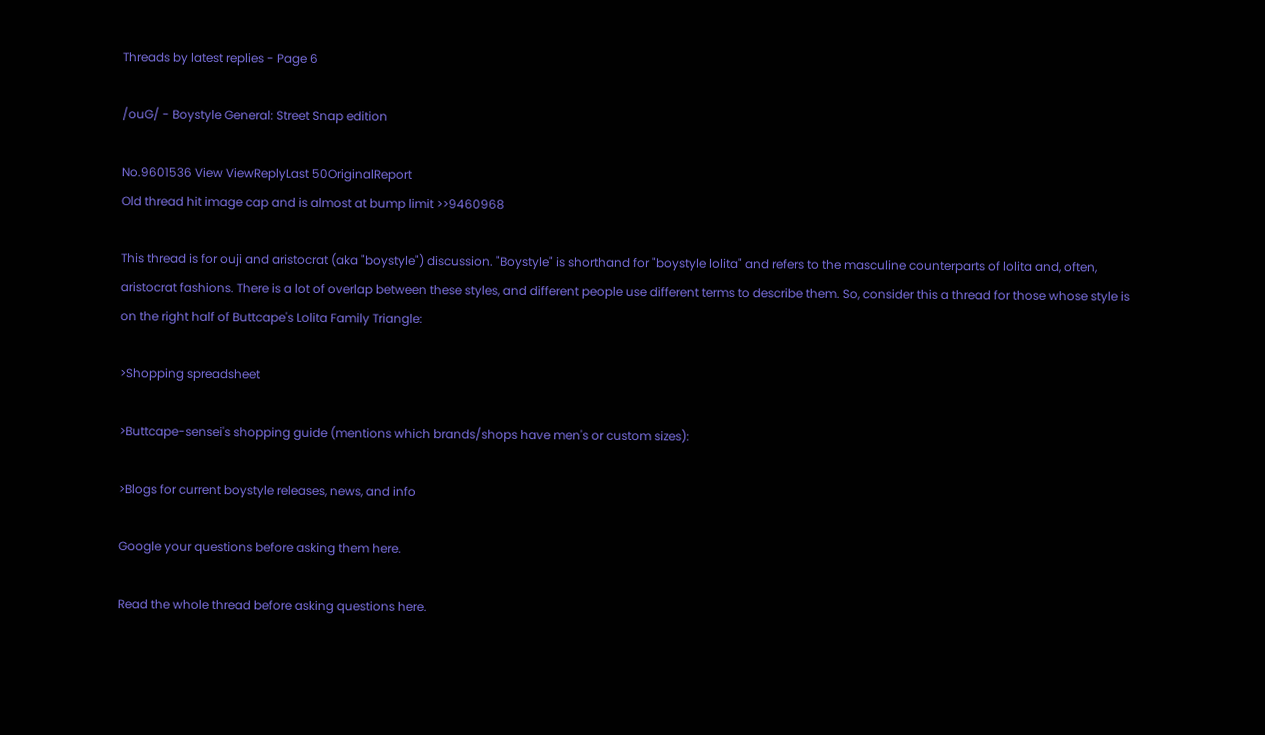Threads by latest replies - Page 6

/ouG/ - Boystyle General: Street Snap edition

No.9601536 View ViewReplyLast 50OriginalReport
Old thread hit image cap and is almost at bump limit >>9460968

This thread is for ouji and aristocrat (aka "boystyle") discussion. "Boystyle" is shorthand for "boystyle lolita" and refers to the masculine counterparts of lolita and, often, aristocrat fashions. There is a lot of overlap between these styles, and different people use different terms to describe them. So, consider this a thread for those whose style is on the right half of Buttcape's Lolita Family Triangle:

>Shopping spreadsheet

>Buttcape-sensei's shopping guide (mentions which brands/shops have men's or custom sizes):

>Blogs for current boystyle releases, news, and info

Google your questions before asking them here.

Read the whole thread before asking questions here.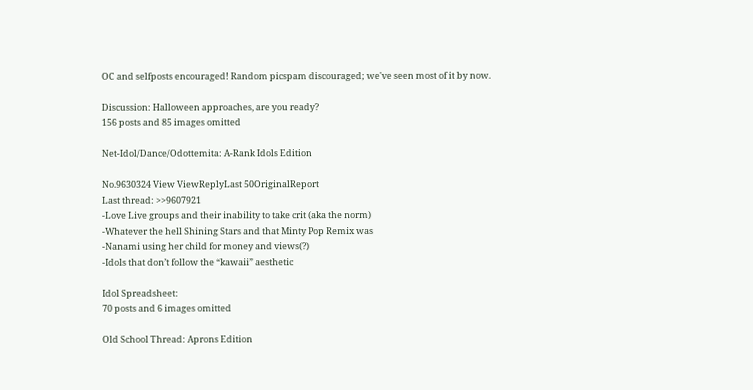OC and selfposts encouraged! Random picspam discouraged; we've seen most of it by now.

Discussion: Halloween approaches, are you ready?
156 posts and 85 images omitted

Net-Idol/Dance/Odottemita: A-Rank Idols Edition

No.9630324 View ViewReplyLast 50OriginalReport
Last thread: >>9607921
-Love Live groups and their inability to take crit (aka the norm)
-Whatever the hell Shining Stars and that Minty Pop Remix was
-Nanami using her child for money and views(?)
-Idols that don’t follow the “kawaii” aesthetic

Idol Spreadsheet:
70 posts and 6 images omitted

Old School Thread: Aprons Edition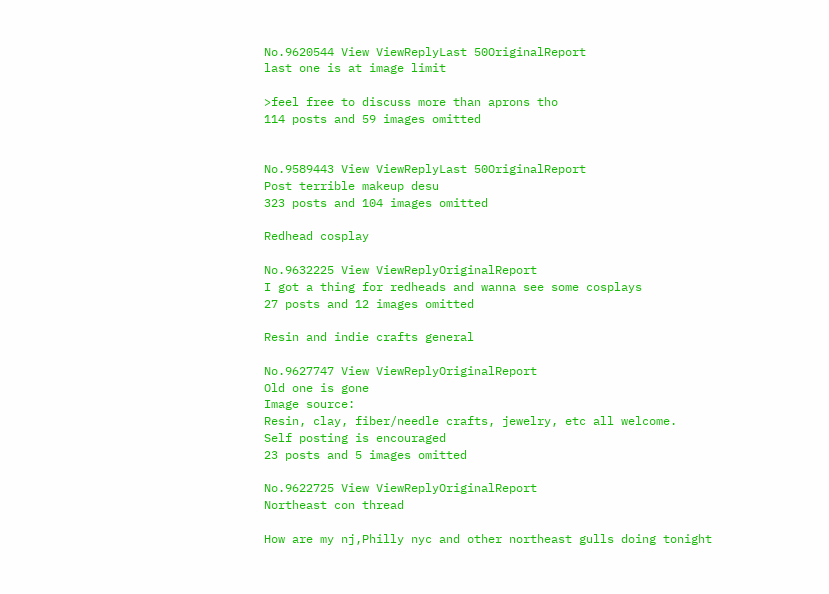No.9620544 View ViewReplyLast 50OriginalReport
last one is at image limit

>feel free to discuss more than aprons tho
114 posts and 59 images omitted


No.9589443 View ViewReplyLast 50OriginalReport
Post terrible makeup desu
323 posts and 104 images omitted

Redhead cosplay

No.9632225 View ViewReplyOriginalReport
I got a thing for redheads and wanna see some cosplays
27 posts and 12 images omitted

Resin and indie crafts general

No.9627747 View ViewReplyOriginalReport
Old one is gone
Image source:
Resin, clay, fiber/needle crafts, jewelry, etc all welcome.
Self posting is encouraged
23 posts and 5 images omitted

No.9622725 View ViewReplyOriginalReport
Northeast con thread

How are my nj,Philly nyc and other northeast gulls doing tonight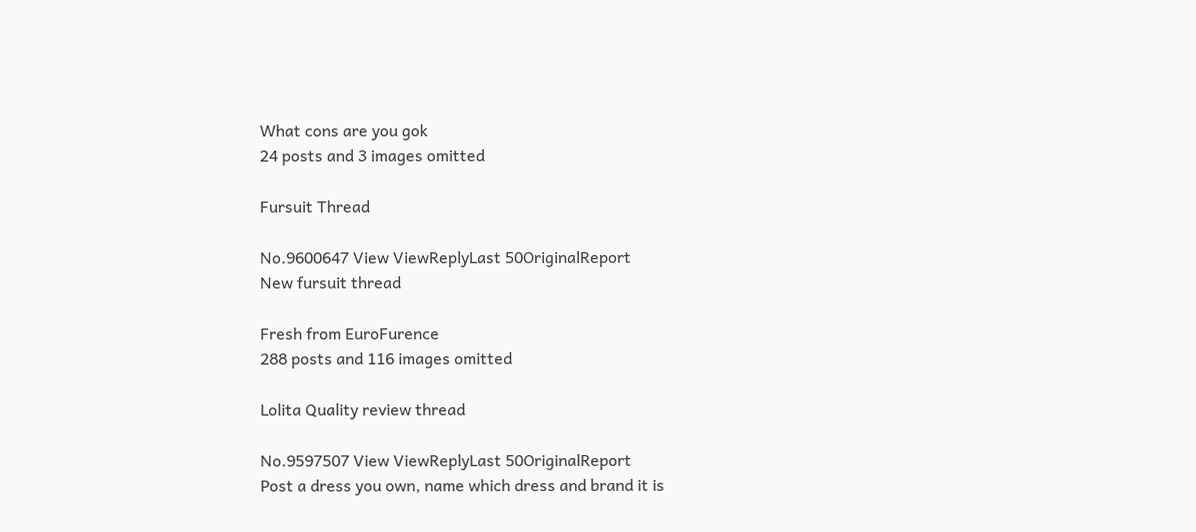What cons are you gok
24 posts and 3 images omitted

Fursuit Thread

No.9600647 View ViewReplyLast 50OriginalReport
New fursuit thread

Fresh from EuroFurence
288 posts and 116 images omitted

Lolita Quality review thread

No.9597507 View ViewReplyLast 50OriginalReport
Post a dress you own, name which dress and brand it is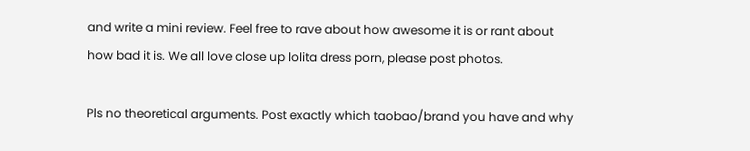and write a mini review. Feel free to rave about how awesome it is or rant about how bad it is. We all love close up lolita dress porn, please post photos.

Pls no theoretical arguments. Post exactly which taobao/brand you have and why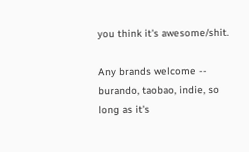you think it's awesome/shit.

Any brands welcome -- burando, taobao, indie, so long as it's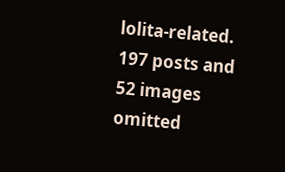lolita-related.
197 posts and 52 images omitted